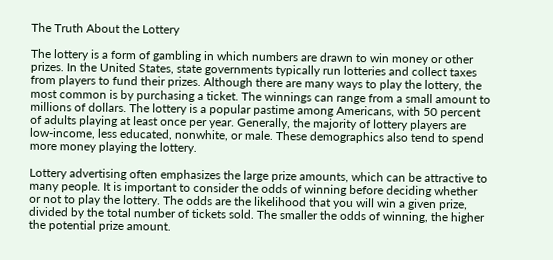The Truth About the Lottery

The lottery is a form of gambling in which numbers are drawn to win money or other prizes. In the United States, state governments typically run lotteries and collect taxes from players to fund their prizes. Although there are many ways to play the lottery, the most common is by purchasing a ticket. The winnings can range from a small amount to millions of dollars. The lottery is a popular pastime among Americans, with 50 percent of adults playing at least once per year. Generally, the majority of lottery players are low-income, less educated, nonwhite, or male. These demographics also tend to spend more money playing the lottery.

Lottery advertising often emphasizes the large prize amounts, which can be attractive to many people. It is important to consider the odds of winning before deciding whether or not to play the lottery. The odds are the likelihood that you will win a given prize, divided by the total number of tickets sold. The smaller the odds of winning, the higher the potential prize amount.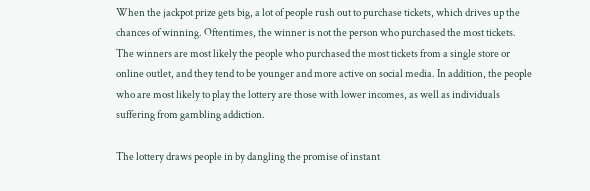When the jackpot prize gets big, a lot of people rush out to purchase tickets, which drives up the chances of winning. Oftentimes, the winner is not the person who purchased the most tickets. The winners are most likely the people who purchased the most tickets from a single store or online outlet, and they tend to be younger and more active on social media. In addition, the people who are most likely to play the lottery are those with lower incomes, as well as individuals suffering from gambling addiction.

The lottery draws people in by dangling the promise of instant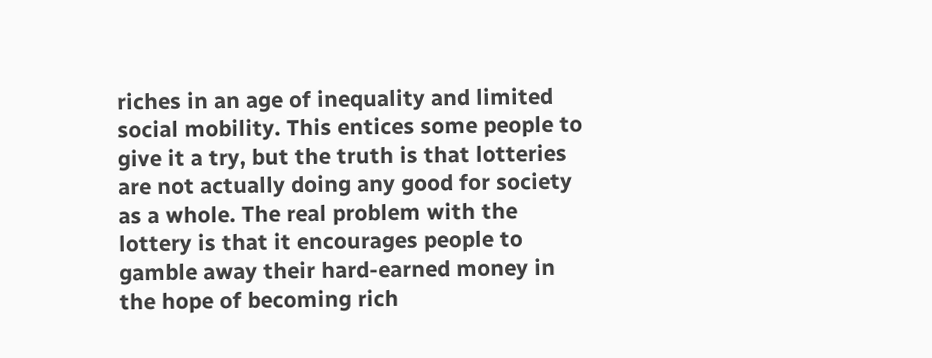riches in an age of inequality and limited social mobility. This entices some people to give it a try, but the truth is that lotteries are not actually doing any good for society as a whole. The real problem with the lottery is that it encourages people to gamble away their hard-earned money in the hope of becoming rich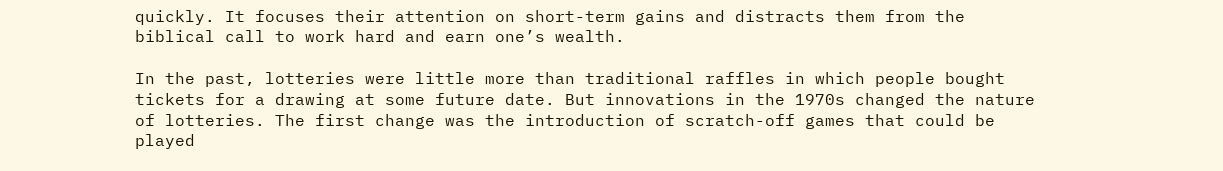quickly. It focuses their attention on short-term gains and distracts them from the biblical call to work hard and earn one’s wealth.

In the past, lotteries were little more than traditional raffles in which people bought tickets for a drawing at some future date. But innovations in the 1970s changed the nature of lotteries. The first change was the introduction of scratch-off games that could be played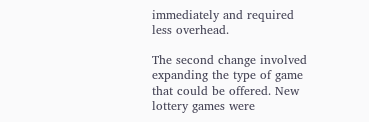immediately and required less overhead.

The second change involved expanding the type of game that could be offered. New lottery games were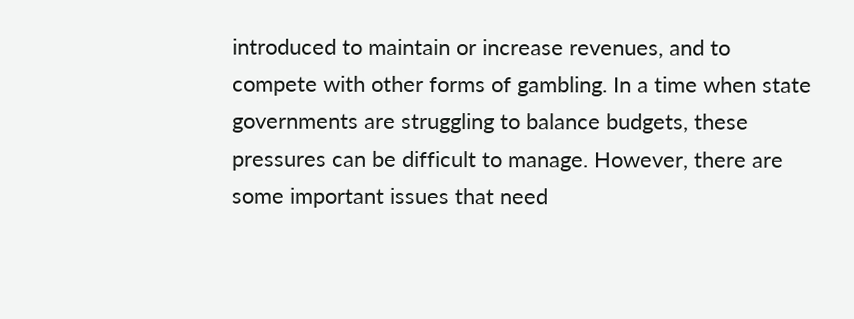introduced to maintain or increase revenues, and to compete with other forms of gambling. In a time when state governments are struggling to balance budgets, these pressures can be difficult to manage. However, there are some important issues that need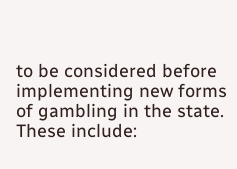to be considered before implementing new forms of gambling in the state. These include: